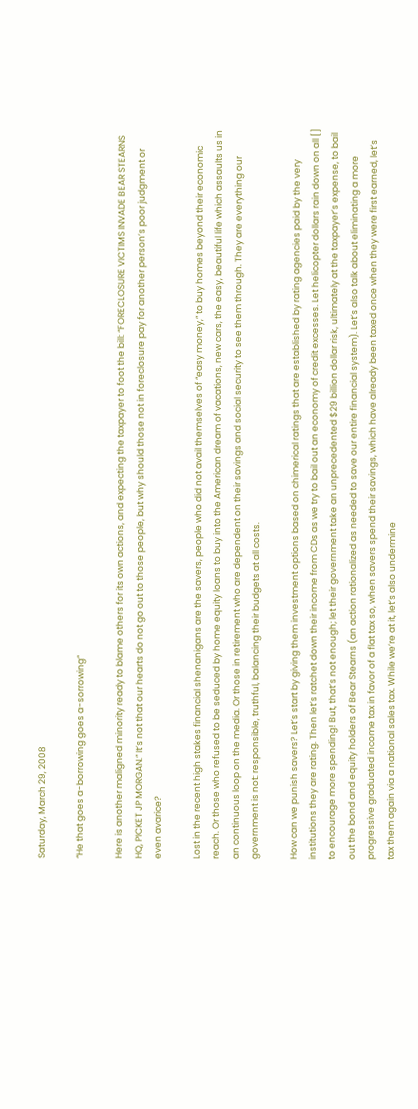Saturday, March 29, 2008

“He that goes a-borrowing goes a-sorrowing”

Here is another maligned minority ready to blame others for its own actions, and expecting the taxpayer to foot the bill: “FORECLOSURE VICTIMS INVADE BEAR STEARNS HQ, PICKET JP MORGAN.” It’s not that our hearts do not go out to those people, but why should those not in foreclosure pay for another person’s poor judgment or even avarice?

Lost in the recent high stakes financial shenanigans are the savers, people who did not avail themselves of “easy money,” to buy homes beyond their economic reach. Or those who refused to be seduced by home equity loans to buy into the American dream of vacations, new cars, the easy, beautiful life which assaults us in an continuous loop on the media. Or those in retirement who are dependent on their savings and social security to see them through. They are everything our government is not: responsible, truthful, balancing their budgets at all costs.

How can we punish savers? Let’s start by giving them investment options based on chimerical ratings that are established by rating agencies paid by the very institutions they are rating. Then let’s ratchet down their income from CDs as we try to bail out an economy of credit excesses. Let helicopter dollars rain down on all [] to encourage more spending! But, that’s not enough; let their government take an unprecedented $29 billion dollar risk, ultimately at the taxpayer’s expense, to bail out the bond and equity holders of Bear Stearns (an action rationalized as needed to save our entire financial system). Let’s also talk about eliminating a more progressive graduated income tax in favor of a flat tax so, when savers spend their savings, which have already been taxed once when they were first earned, let’s tax them again via a national sales tax. While we’re at it, let’s also undermine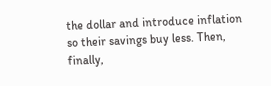the dollar and introduce inflation so their savings buy less. Then, finally,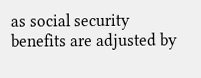as social security benefits are adjusted by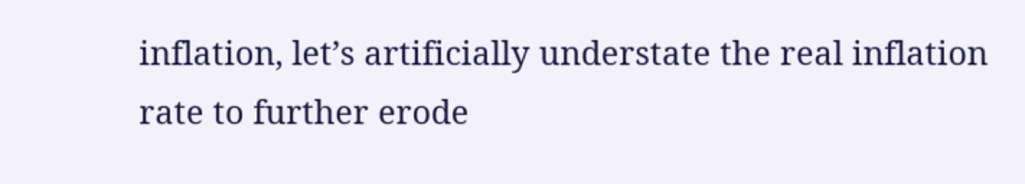inflation, let’s artificially understate the real inflation rate to further erode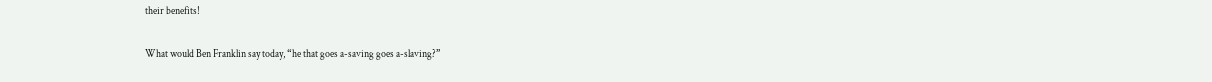their benefits!

What would Ben Franklin say today, “he that goes a-saving goes a-slaving?”